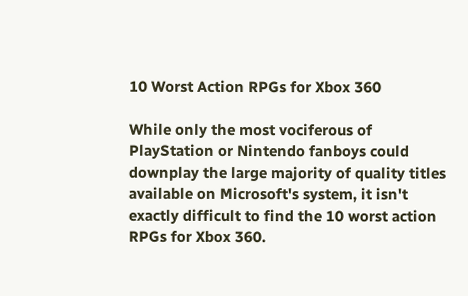10 Worst Action RPGs for Xbox 360

While only the most vociferous of PlayStation or Nintendo fanboys could downplay the large majority of quality titles available on Microsoft's system, it isn't exactly difficult to find the 10 worst action RPGs for Xbox 360.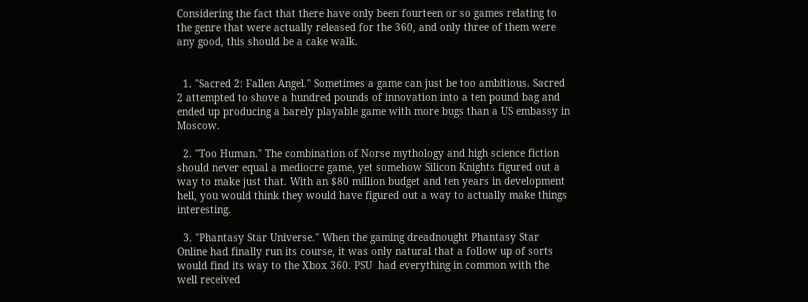Considering the fact that there have only been fourteen or so games relating to the genre that were actually released for the 360, and only three of them were any good, this should be a cake walk.


  1. "Sacred 2: Fallen Angel." Sometimes a game can just be too ambitious. Sacred 2 attempted to shove a hundred pounds of innovation into a ten pound bag and ended up producing a barely playable game with more bugs than a US embassy in Moscow.

  2. "Too Human." The combination of Norse mythology and high science fiction should never equal a mediocre game, yet somehow Silicon Knights figured out a way to make just that. With an $80 million budget and ten years in development hell, you would think they would have figured out a way to actually make things interesting.

  3. "Phantasy Star Universe." When the gaming dreadnought Phantasy Star Online had finally run its course, it was only natural that a follow up of sorts would find its way to the Xbox 360. PSU  had everything in common with the well received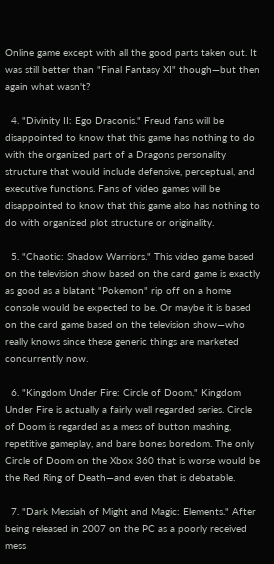Online game except with all the good parts taken out. It was still better than "Final Fantasy XI" though—but then again what wasn't?

  4. "Divinity II: Ego Draconis." Freud fans will be disappointed to know that this game has nothing to do with the organized part of a Dragons personality structure that would include defensive, perceptual, and executive functions. Fans of video games will be disappointed to know that this game also has nothing to do with organized plot structure or originality.

  5. "Chaotic: Shadow Warriors." This video game based on the television show based on the card game is exactly as good as a blatant "Pokemon" rip off on a home console would be expected to be. Or maybe it is based on the card game based on the television show—who really knows since these generic things are marketed concurrently now.

  6. "Kingdom Under Fire: Circle of Doom." Kingdom Under Fire is actually a fairly well regarded series. Circle of Doom is regarded as a mess of button mashing, repetitive gameplay, and bare bones boredom. The only Circle of Doom on the Xbox 360 that is worse would be the Red Ring of Death—and even that is debatable.

  7. "Dark Messiah of Might and Magic: Elements." After being released in 2007 on the PC as a poorly received mess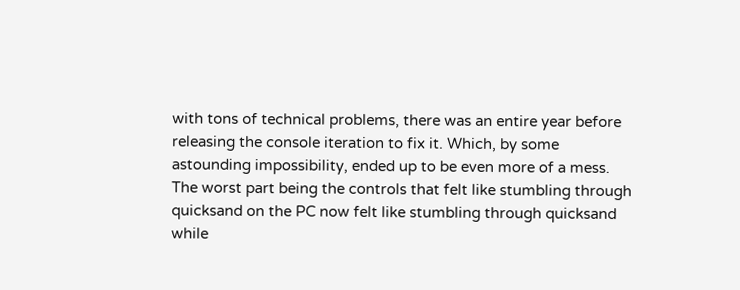with tons of technical problems, there was an entire year before releasing the console iteration to fix it. Which, by some astounding impossibility, ended up to be even more of a mess. The worst part being the controls that felt like stumbling through quicksand on the PC now felt like stumbling through quicksand while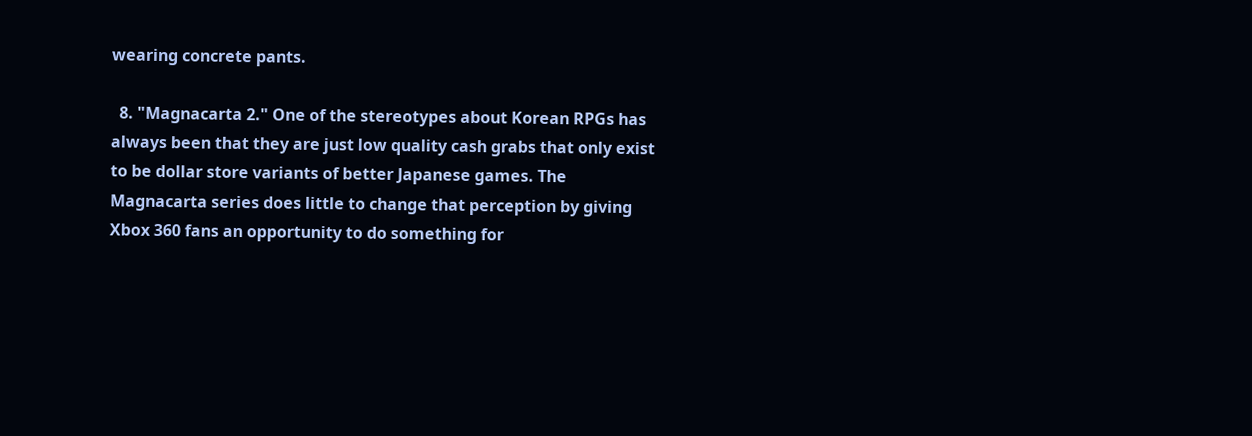wearing concrete pants.

  8. "Magnacarta 2." One of the stereotypes about Korean RPGs has always been that they are just low quality cash grabs that only exist to be dollar store variants of better Japanese games. The Magnacarta series does little to change that perception by giving Xbox 360 fans an opportunity to do something for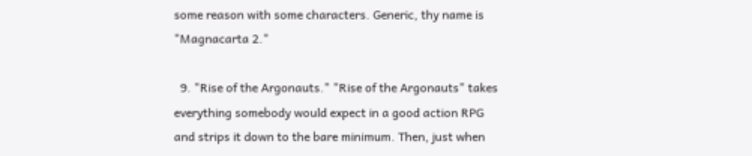some reason with some characters. Generic, thy name is "Magnacarta 2."

  9. "Rise of the Argonauts." "Rise of the Argonauts" takes everything somebody would expect in a good action RPG and strips it down to the bare minimum. Then, just when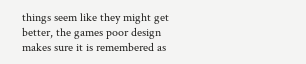things seem like they might get better, the games poor design makes sure it is remembered as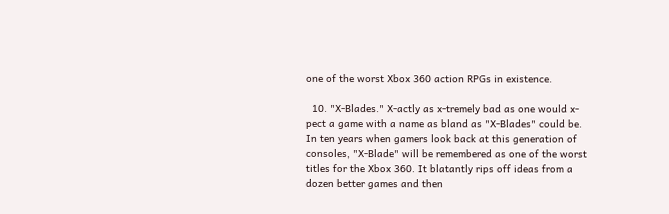one of the worst Xbox 360 action RPGs in existence.

  10. "X-Blades." X-actly as x-tremely bad as one would x-pect a game with a name as bland as "X-Blades" could be. In ten years when gamers look back at this generation of consoles, "X-Blade" will be remembered as one of the worst titles for the Xbox 360. It blatantly rips off ideas from a dozen better games and then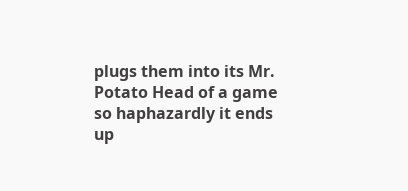plugs them into its Mr. Potato Head of a game so haphazardly it ends up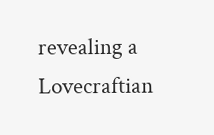revealing a Lovecraftian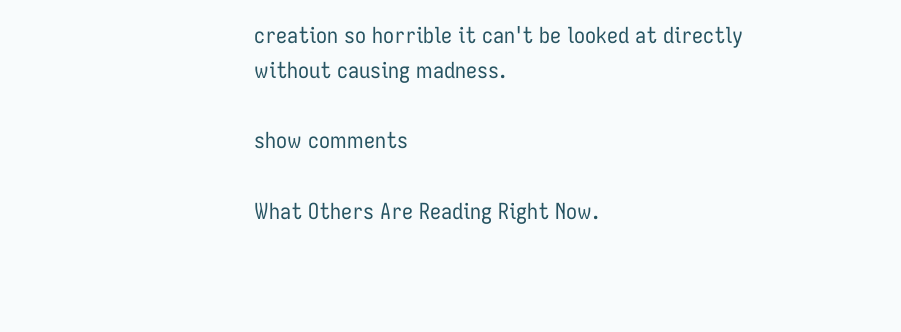creation so horrible it can't be looked at directly without causing madness.

show comments

What Others Are Reading Right Now.